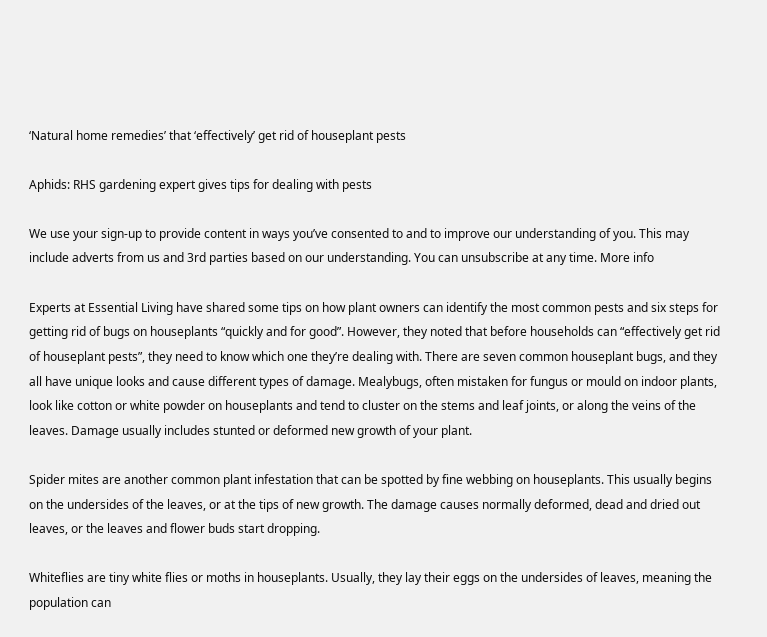‘Natural home remedies’ that ‘effectively’ get rid of houseplant pests

Aphids: RHS gardening expert gives tips for dealing with pests

We use your sign-up to provide content in ways you’ve consented to and to improve our understanding of you. This may include adverts from us and 3rd parties based on our understanding. You can unsubscribe at any time. More info

Experts at Essential Living have shared some tips on how plant owners can identify the most common pests and six steps for getting rid of bugs on houseplants “quickly and for good”. However, they noted that before households can “effectively get rid of houseplant pests”, they need to know which one they’re dealing with. There are seven common houseplant bugs, and they all have unique looks and cause different types of damage. Mealybugs, often mistaken for fungus or mould on indoor plants, look like cotton or white powder on houseplants and tend to cluster on the stems and leaf joints, or along the veins of the leaves. Damage usually includes stunted or deformed new growth of your plant.

Spider mites are another common plant infestation that can be spotted by fine webbing on houseplants. This usually begins on the undersides of the leaves, or at the tips of new growth. The damage causes normally deformed, dead and dried out leaves, or the leaves and flower buds start dropping.

Whiteflies are tiny white flies or moths in houseplants. Usually, they lay their eggs on the undersides of leaves, meaning the population can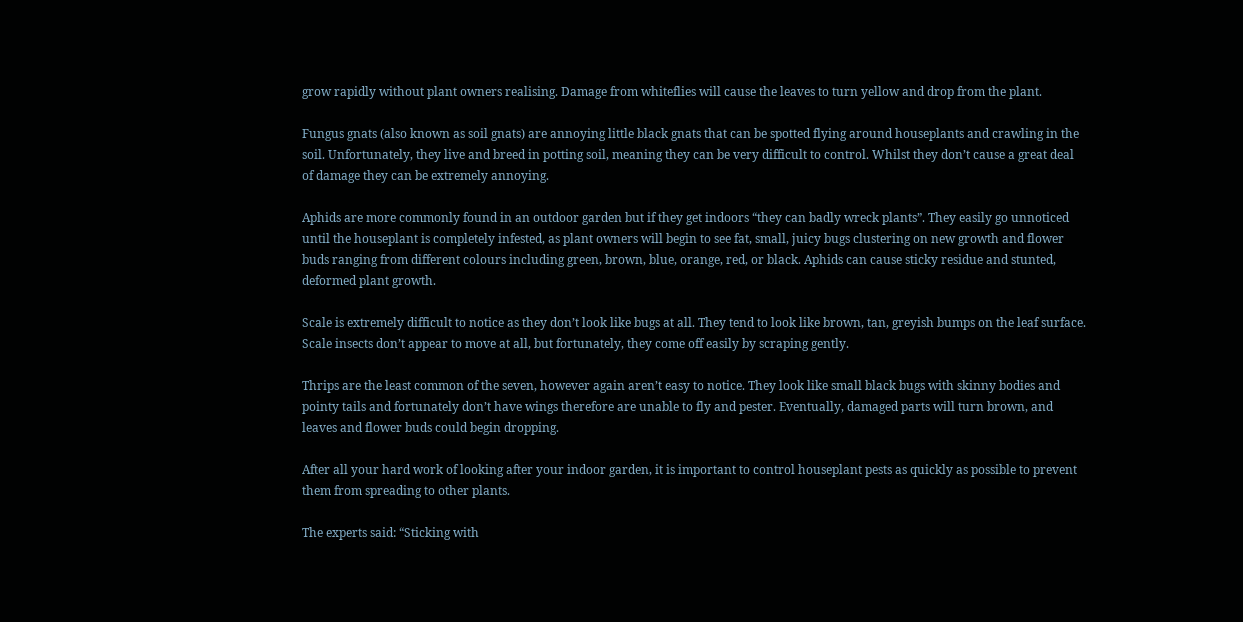grow rapidly without plant owners realising. Damage from whiteflies will cause the leaves to turn yellow and drop from the plant.

Fungus gnats (also known as soil gnats) are annoying little black gnats that can be spotted flying around houseplants and crawling in the soil. Unfortunately, they live and breed in potting soil, meaning they can be very difficult to control. Whilst they don’t cause a great deal of damage they can be extremely annoying.

Aphids are more commonly found in an outdoor garden but if they get indoors “they can badly wreck plants”. They easily go unnoticed until the houseplant is completely infested, as plant owners will begin to see fat, small, juicy bugs clustering on new growth and flower buds ranging from different colours including green, brown, blue, orange, red, or black. Aphids can cause sticky residue and stunted, deformed plant growth.

Scale is extremely difficult to notice as they don’t look like bugs at all. They tend to look like brown, tan, greyish bumps on the leaf surface. Scale insects don’t appear to move at all, but fortunately, they come off easily by scraping gently.

Thrips are the least common of the seven, however again aren’t easy to notice. They look like small black bugs with skinny bodies and pointy tails and fortunately don’t have wings therefore are unable to fly and pester. Eventually, damaged parts will turn brown, and leaves and flower buds could begin dropping.

After all your hard work of looking after your indoor garden, it is important to control houseplant pests as quickly as possible to prevent them from spreading to other plants.

The experts said: “Sticking with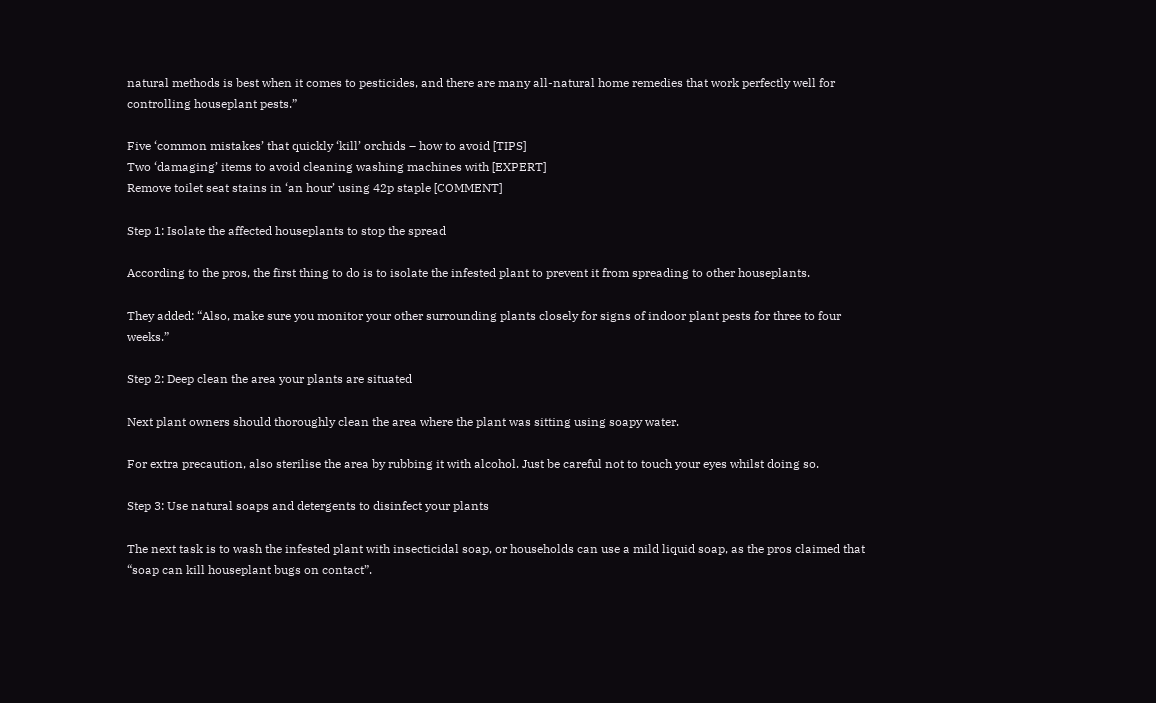natural methods is best when it comes to pesticides, and there are many all-natural home remedies that work perfectly well for controlling houseplant pests.”

Five ‘common mistakes’ that quickly ‘kill’ orchids – how to avoid [TIPS]
Two ‘damaging’ items to avoid cleaning washing machines with [EXPERT]
Remove toilet seat stains in ‘an hour’ using 42p staple [COMMENT]

Step 1: Isolate the affected houseplants to stop the spread

According to the pros, the first thing to do is to isolate the infested plant to prevent it from spreading to other houseplants.

They added: “Also, make sure you monitor your other surrounding plants closely for signs of indoor plant pests for three to four weeks.”

Step 2: Deep clean the area your plants are situated

Next plant owners should thoroughly clean the area where the plant was sitting using soapy water.

For extra precaution, also sterilise the area by rubbing it with alcohol. Just be careful not to touch your eyes whilst doing so.

Step 3: Use natural soaps and detergents to disinfect your plants

The next task is to wash the infested plant with insecticidal soap, or households can use a mild liquid soap, as the pros claimed that “soap can kill houseplant bugs on contact”.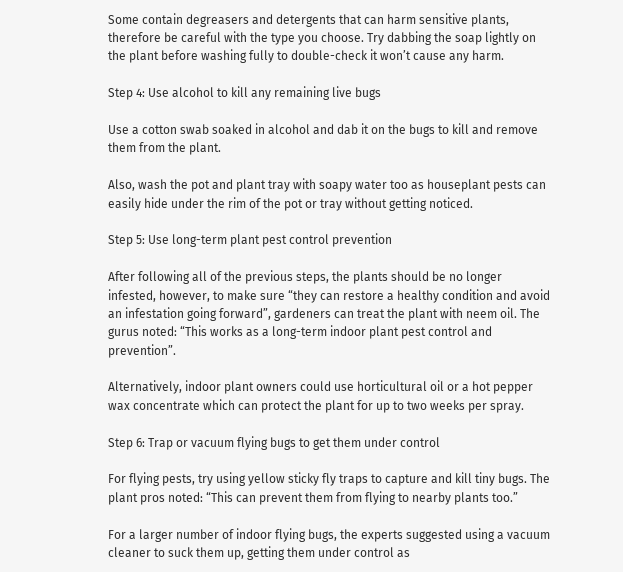Some contain degreasers and detergents that can harm sensitive plants, therefore be careful with the type you choose. Try dabbing the soap lightly on the plant before washing fully to double-check it won’t cause any harm.

Step 4: Use alcohol to kill any remaining live bugs

Use a cotton swab soaked in alcohol and dab it on the bugs to kill and remove them from the plant.

Also, wash the pot and plant tray with soapy water too as houseplant pests can easily hide under the rim of the pot or tray without getting noticed.

Step 5: Use long-term plant pest control prevention

After following all of the previous steps, the plants should be no longer infested, however, to make sure “they can restore a healthy condition and avoid an infestation going forward”, gardeners can treat the plant with neem oil. The gurus noted: “This works as a long-term indoor plant pest control and prevention”.

Alternatively, indoor plant owners could use horticultural oil or a hot pepper wax concentrate which can protect the plant for up to two weeks per spray.

Step 6: Trap or vacuum flying bugs to get them under control

For flying pests, try using yellow sticky fly traps to capture and kill tiny bugs. The plant pros noted: “This can prevent them from flying to nearby plants too.”

For a larger number of indoor flying bugs, the experts suggested using a vacuum cleaner to suck them up, getting them under control as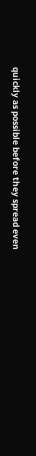quickly as possible before they spread even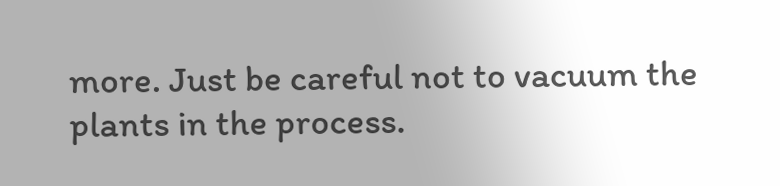more. Just be careful not to vacuum the plants in the process.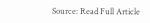Source: Read Full Article